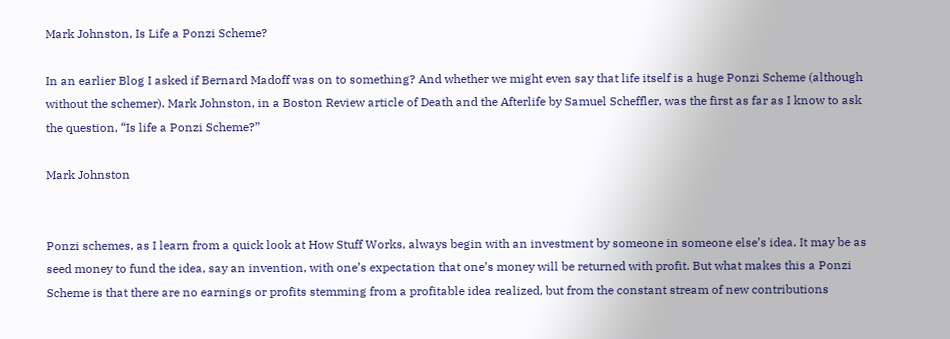Mark Johnston, Is Life a Ponzi Scheme?

In an earlier Blog I asked if Bernard Madoff was on to something? And whether we might even say that life itself is a huge Ponzi Scheme (although without the schemer). Mark Johnston, in a Boston Review article of Death and the Afterlife by Samuel Scheffler, was the first as far as I know to ask the question, “Is life a Ponzi Scheme?”

Mark Johnston


Ponzi schemes, as I learn from a quick look at How Stuff Works, always begin with an investment by someone in someone else’s idea. It may be as seed money to fund the idea, say an invention, with one’s expectation that one’s money will be returned with profit. But what makes this a Ponzi Scheme is that there are no earnings or profits stemming from a profitable idea realized, but from the constant stream of new contributions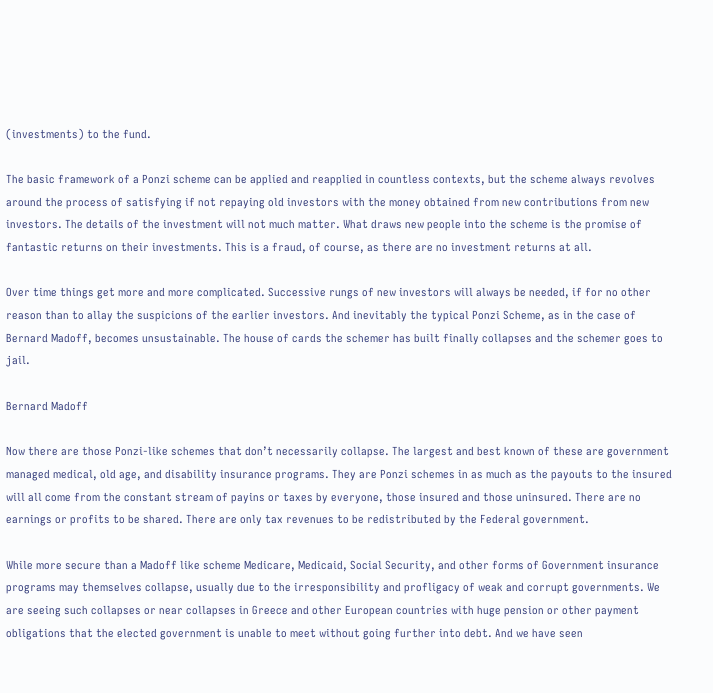(investments) to the fund.

The basic framework of a Ponzi scheme can be applied and reapplied in countless contexts, but the scheme always revolves around the process of satisfying if not repaying old investors with the money obtained from new contributions from new investors. The details of the investment will not much matter. What draws new people into the scheme is the promise of fantastic returns on their investments. This is a fraud, of course, as there are no investment returns at all.

Over time things get more and more complicated. Successive rungs of new investors will always be needed, if for no other reason than to allay the suspicions of the earlier investors. And inevitably the typical Ponzi Scheme, as in the case of Bernard Madoff, becomes unsustainable. The house of cards the schemer has built finally collapses and the schemer goes to jail.

Bernard Madoff

Now there are those Ponzi-like schemes that don’t necessarily collapse. The largest and best known of these are government managed medical, old age, and disability insurance programs. They are Ponzi schemes in as much as the payouts to the insured will all come from the constant stream of payins or taxes by everyone, those insured and those uninsured. There are no earnings or profits to be shared. There are only tax revenues to be redistributed by the Federal government.

While more secure than a Madoff like scheme Medicare, Medicaid, Social Security, and other forms of Government insurance programs may themselves collapse, usually due to the irresponsibility and profligacy of weak and corrupt governments. We are seeing such collapses or near collapses in Greece and other European countries with huge pension or other payment obligations that the elected government is unable to meet without going further into debt. And we have seen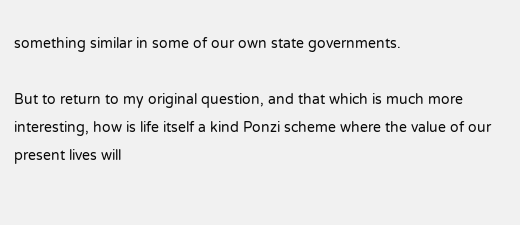something similar in some of our own state governments.

But to return to my original question, and that which is much more interesting, how is life itself a kind Ponzi scheme where the value of our present lives will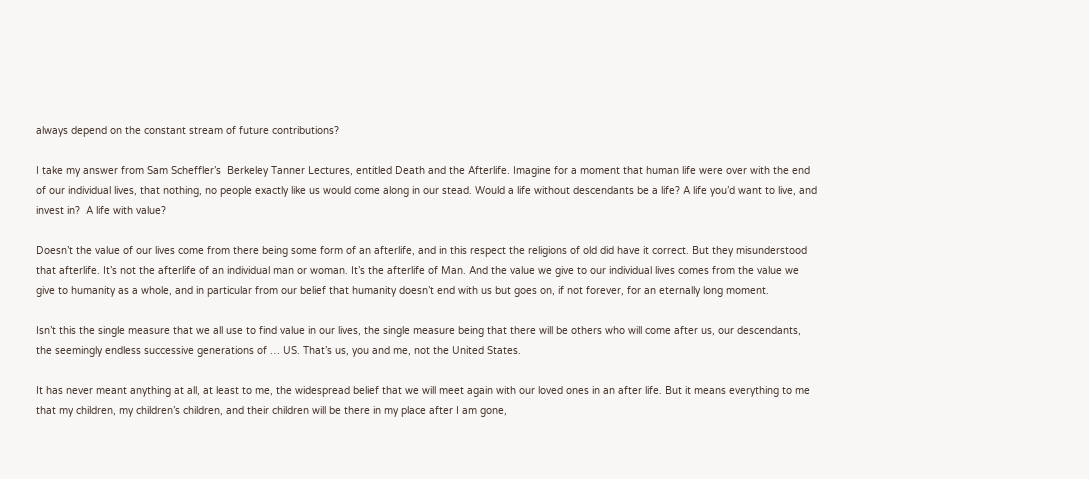always depend on the constant stream of future contributions?

I take my answer from Sam Scheffler’s  Berkeley Tanner Lectures, entitled Death and the Afterlife. Imagine for a moment that human life were over with the end of our individual lives, that nothing, no people exactly like us would come along in our stead. Would a life without descendants be a life? A life you’d want to live, and invest in?  A life with value?

Doesn’t the value of our lives come from there being some form of an afterlife, and in this respect the religions of old did have it correct. But they misunderstood that afterlife. It’s not the afterlife of an individual man or woman. It’s the afterlife of Man. And the value we give to our individual lives comes from the value we give to humanity as a whole, and in particular from our belief that humanity doesn’t end with us but goes on, if not forever, for an eternally long moment.

Isn’t this the single measure that we all use to find value in our lives, the single measure being that there will be others who will come after us, our descendants, the seemingly endless successive generations of … US. That’s us, you and me, not the United States.

It has never meant anything at all, at least to me, the widespread belief that we will meet again with our loved ones in an after life. But it means everything to me that my children, my children’s children, and their children will be there in my place after I am gone,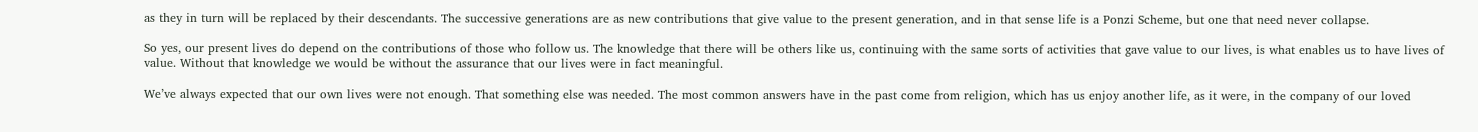as they in turn will be replaced by their descendants. The successive generations are as new contributions that give value to the present generation, and in that sense life is a Ponzi Scheme, but one that need never collapse.

So yes, our present lives do depend on the contributions of those who follow us. The knowledge that there will be others like us, continuing with the same sorts of activities that gave value to our lives, is what enables us to have lives of value. Without that knowledge we would be without the assurance that our lives were in fact meaningful.

We’ve always expected that our own lives were not enough. That something else was needed. The most common answers have in the past come from religion, which has us enjoy another life, as it were, in the company of our loved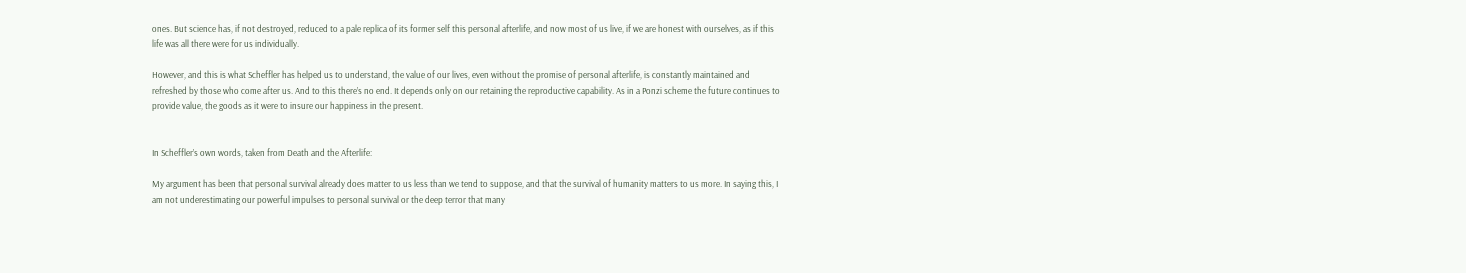ones. But science has, if not destroyed, reduced to a pale replica of its former self this personal afterlife, and now most of us live, if we are honest with ourselves, as if this life was all there were for us individually.

However, and this is what Scheffler has helped us to understand, the value of our lives, even without the promise of personal afterlife, is constantly maintained and refreshed by those who come after us. And to this there’s no end. It depends only on our retaining the reproductive capability. As in a Ponzi scheme the future continues to provide value, the goods as it were to insure our happiness in the present.


In Scheffler’s own words, taken from Death and the Afterlife:

My argument has been that personal survival already does matter to us less than we tend to suppose, and that the survival of humanity matters to us more. In saying this, I am not underestimating our powerful impulses to personal survival or the deep terror that many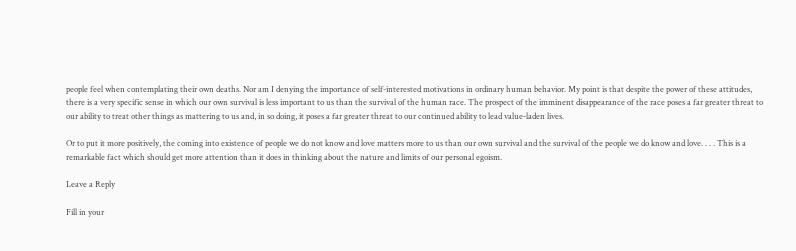people feel when contemplating their own deaths. Nor am I denying the importance of self-interested motivations in ordinary human behavior. My point is that despite the power of these attitudes, there is a very specific sense in which our own survival is less important to us than the survival of the human race. The prospect of the imminent disappearance of the race poses a far greater threat to our ability to treat other things as mattering to us and, in so doing, it poses a far greater threat to our continued ability to lead value-laden lives.

Or to put it more positively, the coming into existence of people we do not know and love matters more to us than our own survival and the survival of the people we do know and love. . . . This is a remarkable fact which should get more attention than it does in thinking about the nature and limits of our personal egoism.

Leave a Reply

Fill in your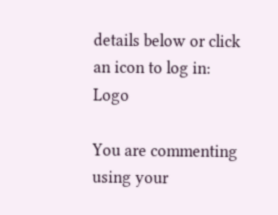details below or click an icon to log in: Logo

You are commenting using your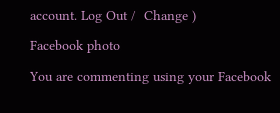account. Log Out /  Change )

Facebook photo

You are commenting using your Facebook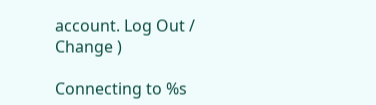account. Log Out /  Change )

Connecting to %s